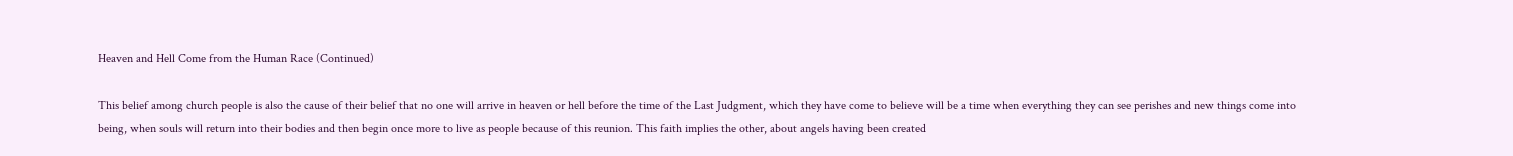Heaven and Hell Come from the Human Race (Continued)

This belief among church people is also the cause of their belief that no one will arrive in heaven or hell before the time of the Last Judgment, which they have come to believe will be a time when everything they can see perishes and new things come into being, when souls will return into their bodies and then begin once more to live as people because of this reunion. This faith implies the other, about angels having been created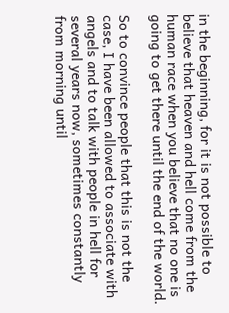in the beginning, for it is not possible to believe that heaven and hell come from the human race when you believe that no one is going to get there until the end of the world.

So to convince people that this is not the case, I have been allowed to associate with angels and to talk with people in hell for several years now, sometimes constantly from morning until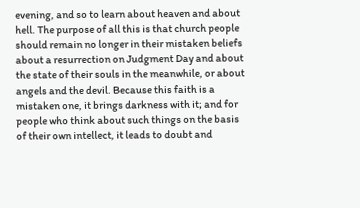evening, and so to learn about heaven and about hell. The purpose of all this is that church people should remain no longer in their mistaken beliefs about a resurrection on Judgment Day and about the state of their souls in the meanwhile, or about angels and the devil. Because this faith is a mistaken one, it brings darkness with it; and for people who think about such things on the basis of their own intellect, it leads to doubt and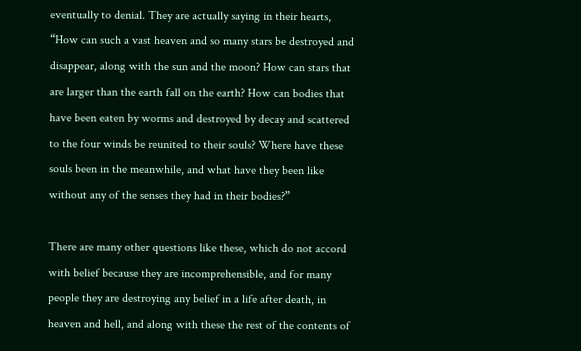eventually to denial. They are actually saying in their hearts, “How can such a vast heaven and so many stars be destroyed and disappear, along with the sun and the moon? How can stars that are larger than the earth fall on the earth? How can bodies that have been eaten by worms and destroyed by decay and scattered to the four winds be reunited to their souls? Where have these souls been in the meanwhile, and what have they been like without any of the senses they had in their bodies?”

There are many other questions like these, which do not accord with belief because they are incomprehensible, and for many people they are destroying any belief in a life after death, in heaven and hell, and along with these the rest of the contents of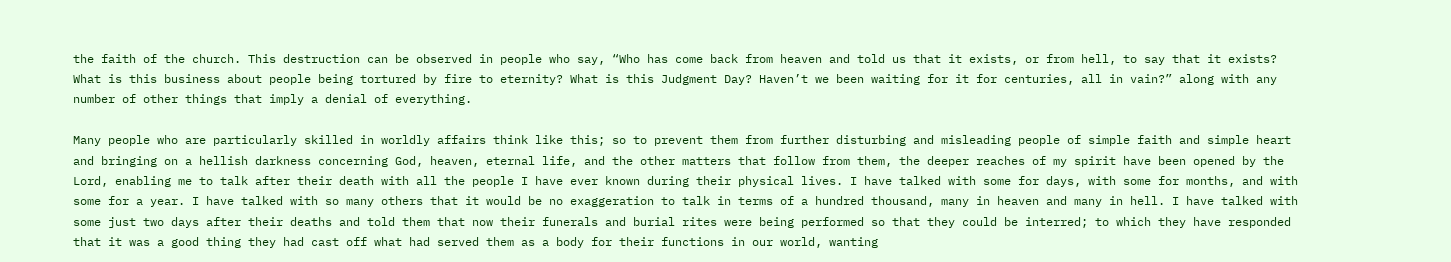the faith of the church. This destruction can be observed in people who say, “Who has come back from heaven and told us that it exists, or from hell, to say that it exists? What is this business about people being tortured by fire to eternity? What is this Judgment Day? Haven’t we been waiting for it for centuries, all in vain?” along with any number of other things that imply a denial of everything.

Many people who are particularly skilled in worldly affairs think like this; so to prevent them from further disturbing and misleading people of simple faith and simple heart and bringing on a hellish darkness concerning God, heaven, eternal life, and the other matters that follow from them, the deeper reaches of my spirit have been opened by the Lord, enabling me to talk after their death with all the people I have ever known during their physical lives. I have talked with some for days, with some for months, and with some for a year. I have talked with so many others that it would be no exaggeration to talk in terms of a hundred thousand, many in heaven and many in hell. I have talked with some just two days after their deaths and told them that now their funerals and burial rites were being performed so that they could be interred; to which they have responded that it was a good thing they had cast off what had served them as a body for their functions in our world, wanting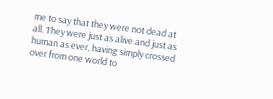me to say that they were not dead at all. They were just as alive and just as human as ever, having simply crossed over from one world to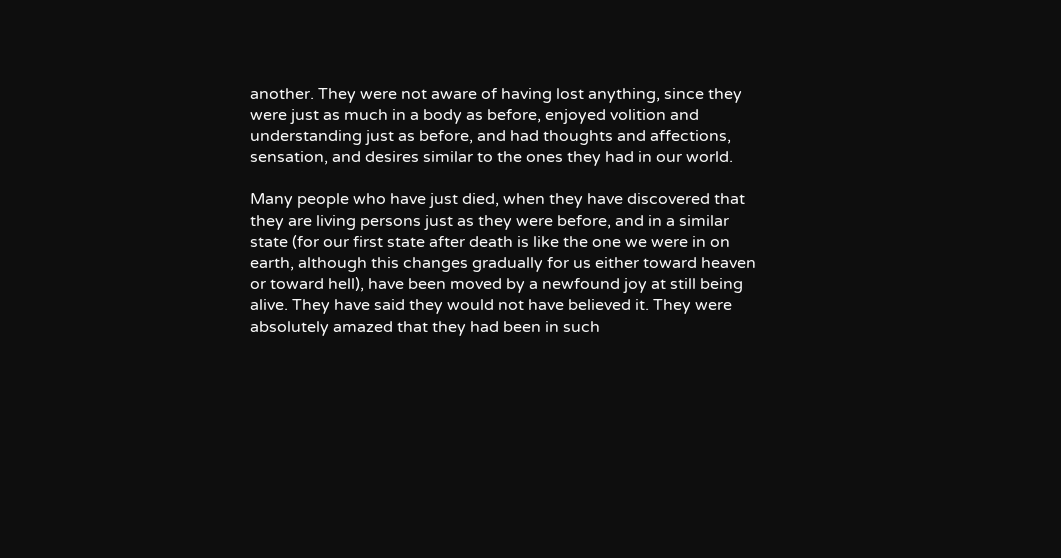another. They were not aware of having lost anything, since they were just as much in a body as before, enjoyed volition and understanding just as before, and had thoughts and affections, sensation, and desires similar to the ones they had in our world.

Many people who have just died, when they have discovered that they are living persons just as they were before, and in a similar state (for our first state after death is like the one we were in on earth, although this changes gradually for us either toward heaven or toward hell), have been moved by a newfound joy at still being alive. They have said they would not have believed it. They were absolutely amazed that they had been in such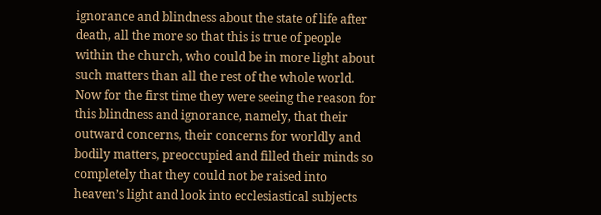ignorance and blindness about the state of life after death, all the more so that this is true of people within the church, who could be in more light about such matters than all the rest of the whole world. Now for the first time they were seeing the reason for this blindness and ignorance, namely, that their outward concerns, their concerns for worldly and bodily matters, preoccupied and filled their minds so completely that they could not be raised into heaven’s light and look into ecclesiastical subjects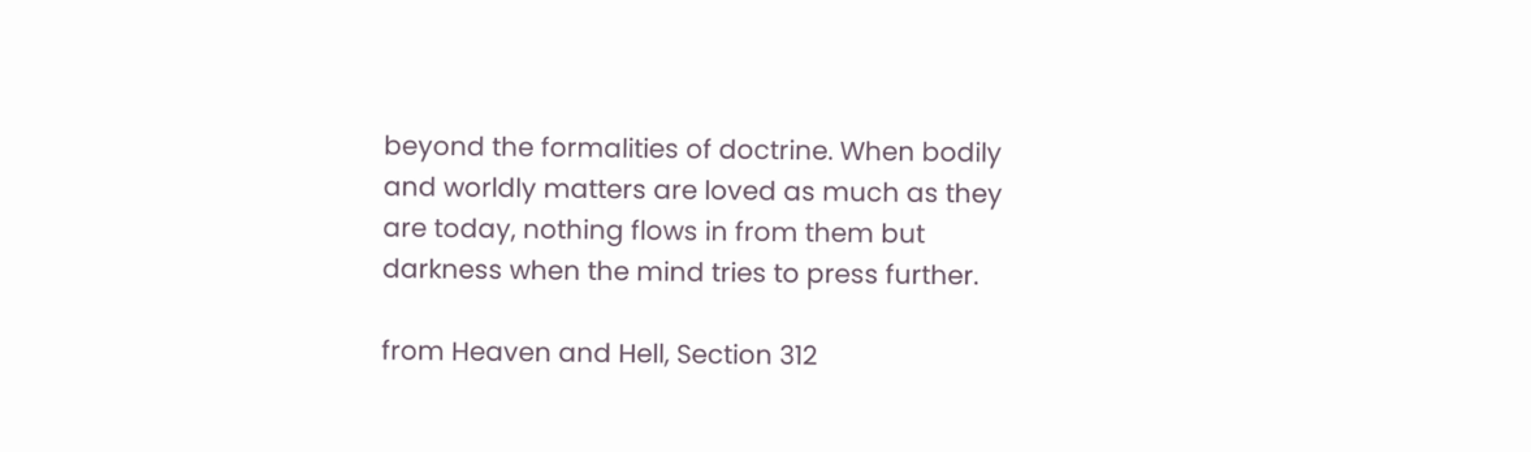beyond the formalities of doctrine. When bodily and worldly matters are loved as much as they are today, nothing flows in from them but darkness when the mind tries to press further.

from Heaven and Hell, Section 312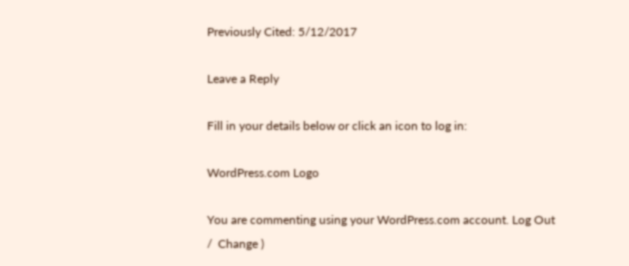Previously Cited: 5/12/2017

Leave a Reply

Fill in your details below or click an icon to log in:

WordPress.com Logo

You are commenting using your WordPress.com account. Log Out /  Change )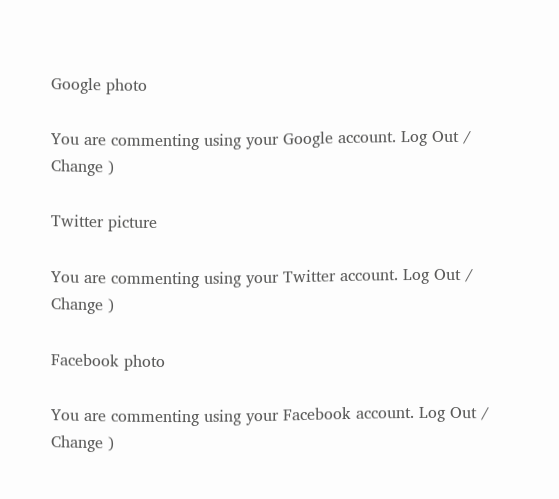Google photo

You are commenting using your Google account. Log Out /  Change )

Twitter picture

You are commenting using your Twitter account. Log Out /  Change )

Facebook photo

You are commenting using your Facebook account. Log Out /  Change )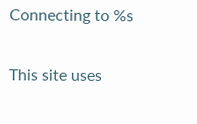Connecting to %s

This site uses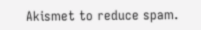Akismet to reduce spam.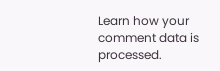Learn how your comment data is processed.